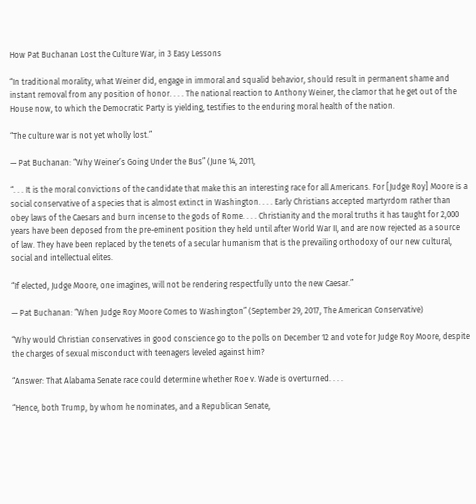How Pat Buchanan Lost the Culture War, in 3 Easy Lessons

“In traditional morality, what Weiner did, engage in immoral and squalid behavior, should result in permanent shame and instant removal from any position of honor. . . . The national reaction to Anthony Weiner, the clamor that he get out of the House now, to which the Democratic Party is yielding, testifies to the enduring moral health of the nation.

“The culture war is not yet wholly lost.”

— Pat Buchanan: “Why Weiner’s Going Under the Bus” (June 14, 2011,

“. . . It is the moral convictions of the candidate that make this an interesting race for all Americans. For [Judge Roy] Moore is a social conservative of a species that is almost extinct in Washington. . . . Early Christians accepted martyrdom rather than obey laws of the Caesars and burn incense to the gods of Rome. . . . Christianity and the moral truths it has taught for 2,000 years have been deposed from the pre-eminent position they held until after World War II, and are now rejected as a source of law. They have been replaced by the tenets of a secular humanism that is the prevailing orthodoxy of our new cultural, social and intellectual elites.

“If elected, Judge Moore, one imagines, will not be rendering respectfully unto the new Caesar.”

— Pat Buchanan: “When Judge Roy Moore Comes to Washington” (September 29, 2017, The American Conservative)

“Why would Christian conservatives in good conscience go to the polls on December 12 and vote for Judge Roy Moore, despite the charges of sexual misconduct with teenagers leveled against him?

“Answer: That Alabama Senate race could determine whether Roe v. Wade is overturned. . . .

“Hence, both Trump, by whom he nominates, and a Republican Senate,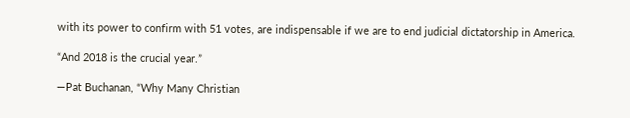with its power to confirm with 51 votes, are indispensable if we are to end judicial dictatorship in America.

“And 2018 is the crucial year.”

—Pat Buchanan, “Why Many Christian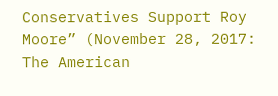Conservatives Support Roy Moore” (November 28, 2017: The American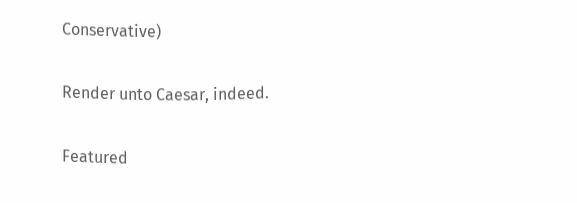Conservative)

Render unto Caesar, indeed.

Featured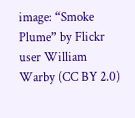image: “Smoke Plume” by Flickr user William Warby (CC BY 2.0)